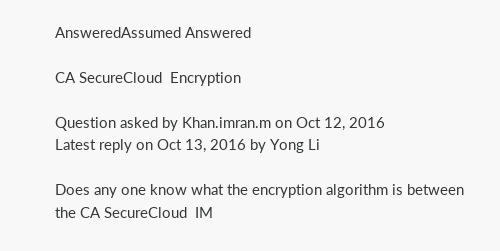AnsweredAssumed Answered

CA SecureCloud  Encryption

Question asked by Khan.imran.m on Oct 12, 2016
Latest reply on Oct 13, 2016 by Yong Li

Does any one know what the encryption algorithm is between the CA SecureCloud  IM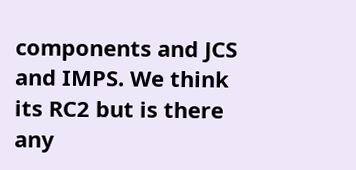components and JCS and IMPS. We think its RC2 but is there any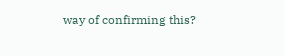way of confirming this?